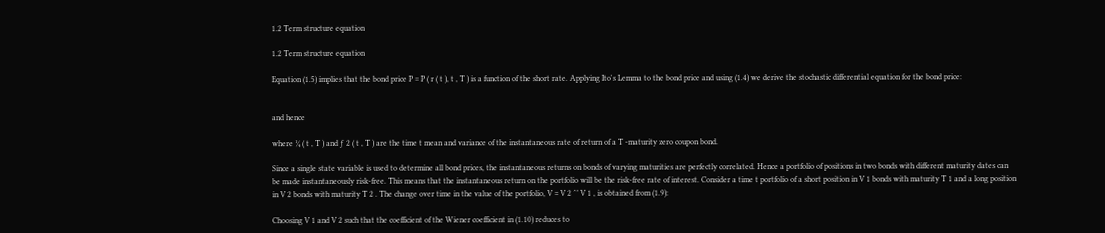1.2 Term structure equation

1.2 Term structure equation

Equation (1.5) implies that the bond price P = P ( r ( t ), t , T ) is a function of the short rate. Applying Ito's Lemma to the bond price and using (1.4) we derive the stochastic differential equation for the bond price:


and hence

where ¼ ( t , T ) and ƒ 2 ( t , T ) are the time t mean and variance of the instantaneous rate of return of a T -maturity zero coupon bond.

Since a single state variable is used to determine all bond prices, the instantaneous returns on bonds of varying maturities are perfectly correlated. Hence a portfolio of positions in two bonds with different maturity dates can be made instantaneously risk-free. This means that the instantaneous return on the portfolio will be the risk-free rate of interest. Consider a time t portfolio of a short position in V 1 bonds with maturity T 1 and a long position in V 2 bonds with maturity T 2 . The change over time in the value of the portfolio, V = V 2 ˆ’ V 1 , is obtained from (1.9):

Choosing V 1 and V 2 such that the coefficient of the Wiener coefficient in (1.10) reduces to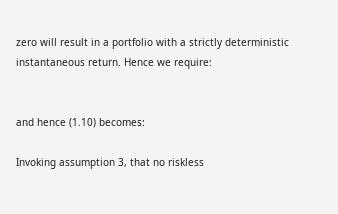zero will result in a portfolio with a strictly deterministic instantaneous return. Hence we require:


and hence (1.10) becomes:

Invoking assumption 3, that no riskless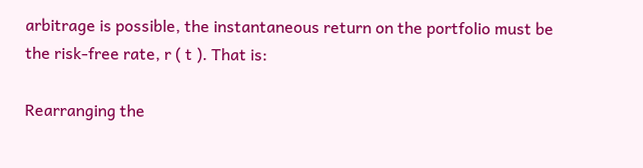arbitrage is possible, the instantaneous return on the portfolio must be the risk-free rate, r ( t ). That is:

Rearranging the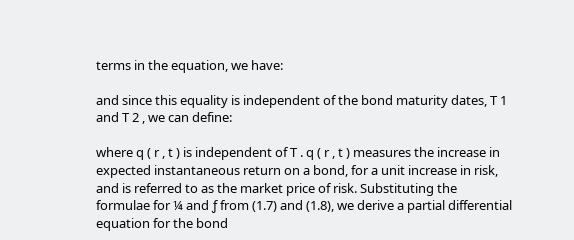terms in the equation, we have:

and since this equality is independent of the bond maturity dates, T 1 and T 2 , we can define:

where q ( r , t ) is independent of T . q ( r , t ) measures the increase in expected instantaneous return on a bond, for a unit increase in risk, and is referred to as the market price of risk. Substituting the formulae for ¼ and ƒ from (1.7) and (1.8), we derive a partial differential equation for the bond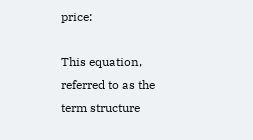price:

This equation, referred to as the term structure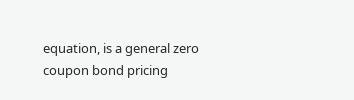equation, is a general zero coupon bond pricing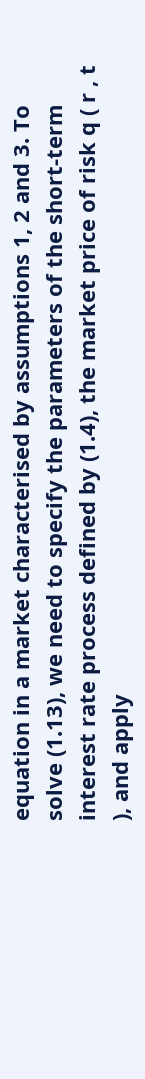equation in a market characterised by assumptions 1, 2 and 3. To solve (1.13), we need to specify the parameters of the short-term interest rate process defined by (1.4), the market price of risk q ( r , t ), and apply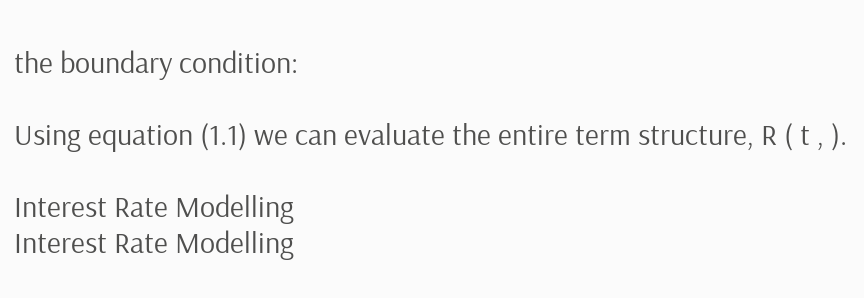the boundary condition:

Using equation (1.1) we can evaluate the entire term structure, R ( t , ).

Interest Rate Modelling
Interest Rate Modelling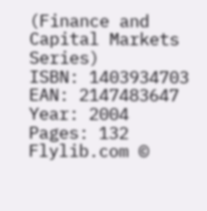(Finance and Capital Markets Series)
ISBN: 1403934703
EAN: 2147483647
Year: 2004
Pages: 132
Flylib.com ©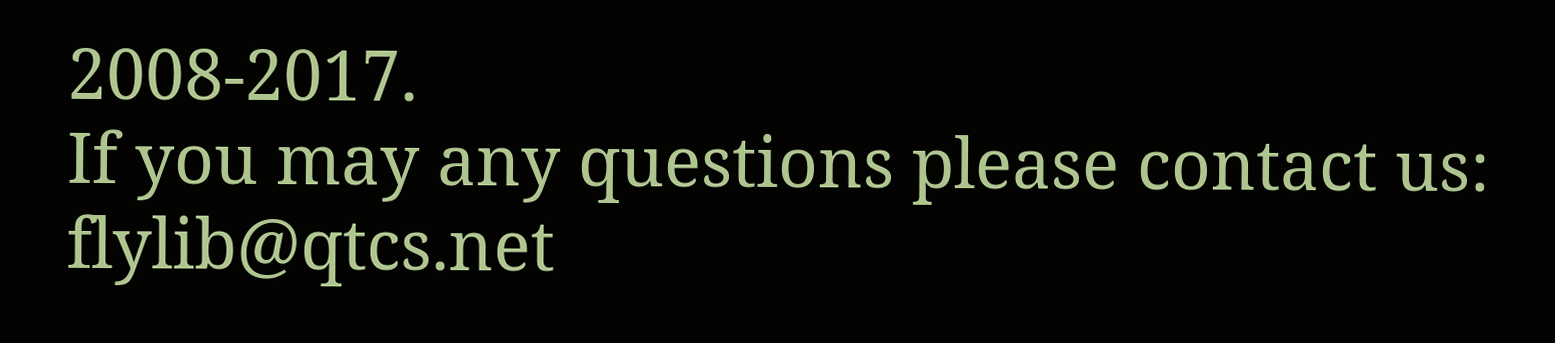2008-2017.
If you may any questions please contact us: flylib@qtcs.net